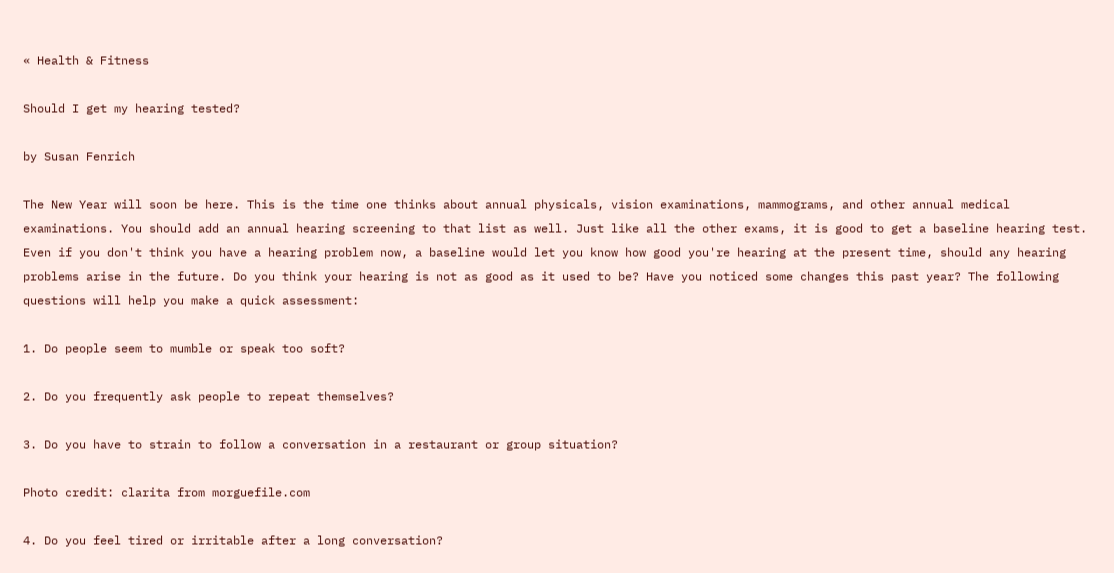« Health & Fitness

Should I get my hearing tested?

by Susan Fenrich

The New Year will soon be here. This is the time one thinks about annual physicals, vision examinations, mammograms, and other annual medical examinations. You should add an annual hearing screening to that list as well. Just like all the other exams, it is good to get a baseline hearing test. Even if you don't think you have a hearing problem now, a baseline would let you know how good you're hearing at the present time, should any hearing problems arise in the future. Do you think your hearing is not as good as it used to be? Have you noticed some changes this past year? The following questions will help you make a quick assessment:

1. Do people seem to mumble or speak too soft?

2. Do you frequently ask people to repeat themselves?

3. Do you have to strain to follow a conversation in a restaurant or group situation?

Photo credit: clarita from morguefile.com

4. Do you feel tired or irritable after a long conversation?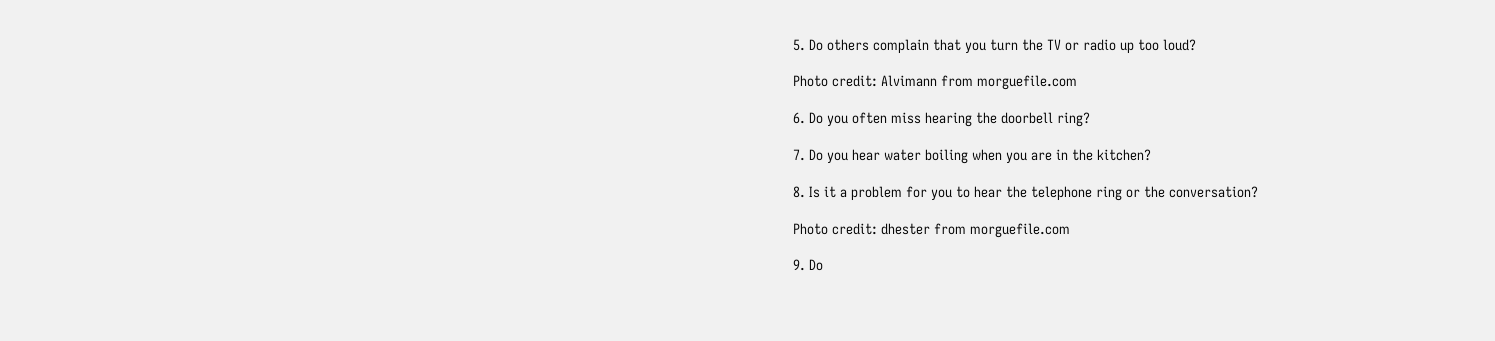5. Do others complain that you turn the TV or radio up too loud?

Photo credit: Alvimann from morguefile.com

6. Do you often miss hearing the doorbell ring?

7. Do you hear water boiling when you are in the kitchen?

8. Is it a problem for you to hear the telephone ring or the conversation?

Photo credit: dhester from morguefile.com

9. Do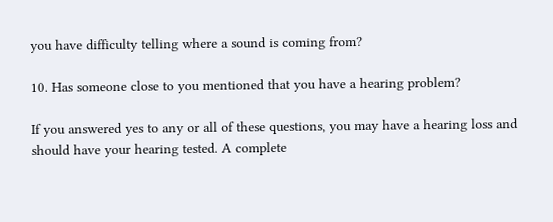you have difficulty telling where a sound is coming from?

10. Has someone close to you mentioned that you have a hearing problem?

If you answered yes to any or all of these questions, you may have a hearing loss and should have your hearing tested. A complete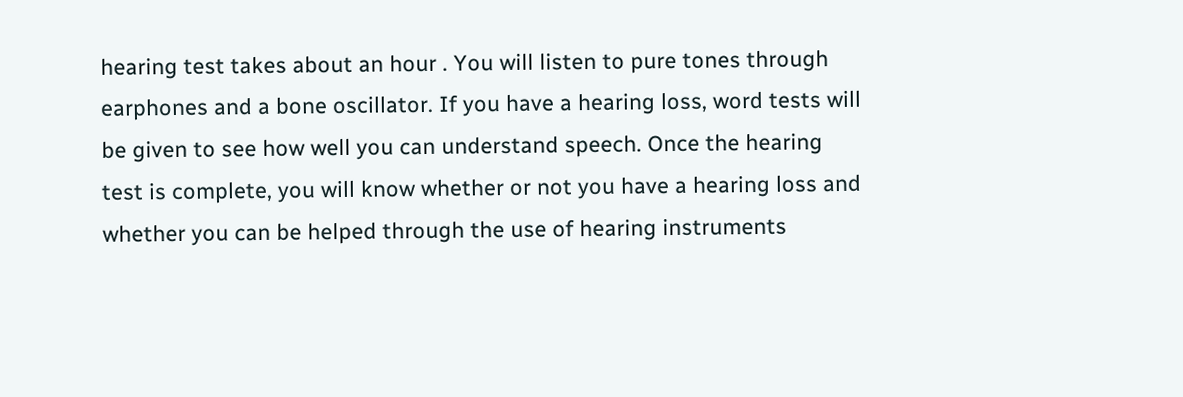hearing test takes about an hour . You will listen to pure tones through earphones and a bone oscillator. If you have a hearing loss, word tests will be given to see how well you can understand speech. Once the hearing test is complete, you will know whether or not you have a hearing loss and whether you can be helped through the use of hearing instruments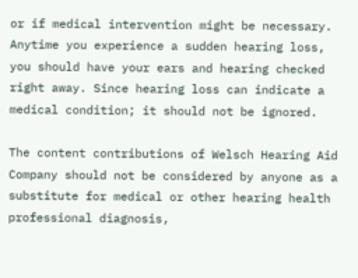or if medical intervention might be necessary. Anytime you experience a sudden hearing loss, you should have your ears and hearing checked right away. Since hearing loss can indicate a medical condition; it should not be ignored.

The content contributions of Welsch Hearing Aid Company should not be considered by anyone as a substitute for medical or other hearing health professional diagnosis,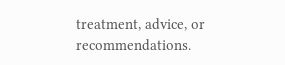treatment, advice, or recommendations.